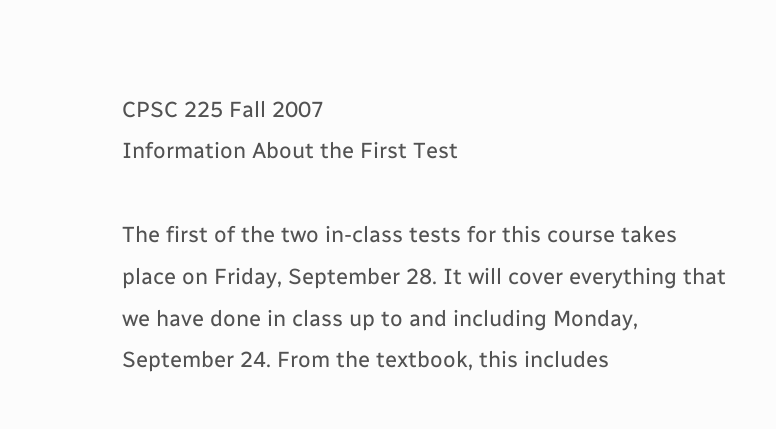CPSC 225 Fall 2007
Information About the First Test

The first of the two in-class tests for this course takes place on Friday, September 28. It will cover everything that we have done in class up to and including Monday, September 24. From the textbook, this includes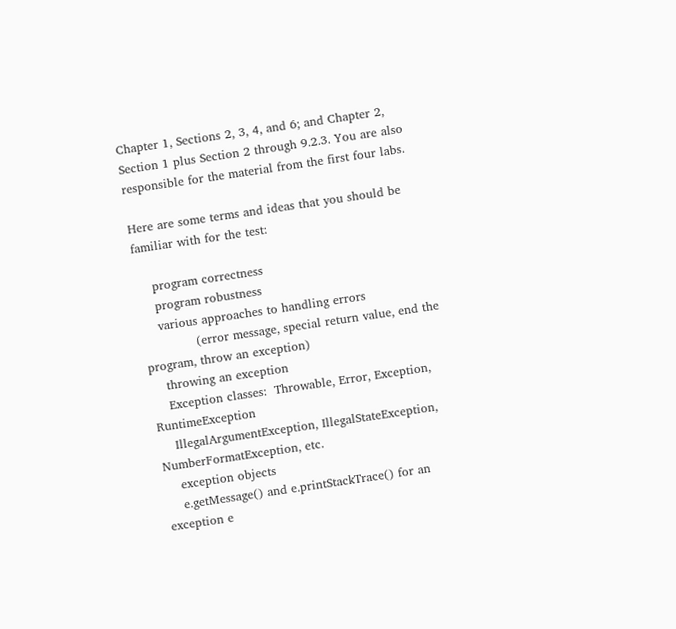Chapter 1, Sections 2, 3, 4, and 6; and Chapter 2, Section 1 plus Section 2 through 9.2.3. You are also responsible for the material from the first four labs.

Here are some terms and ideas that you should be familiar with for the test:

    program correctness
    program robustness
    various approaches to handling errors
             (error message, special return value, end the program, throw an exception)
    throwing an exception
    Exception classes:  Throwable, Error, Exception, RuntimeException
    IllegalArgumentException, IllegalStateException, NumberFormatException, etc.
    exception objects
    e.getMessage() and e.printStackTrace() for an exception e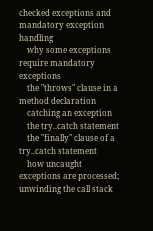checked exceptions and mandatory exception handling
    why some exceptions require mandatory exceptions
    the "throws" clause in a method declaration
    catching an exception
    the try..catch statement
    the "finally" clause of a try..catch statement
    how uncaught exceptions are processed; unwinding the call stack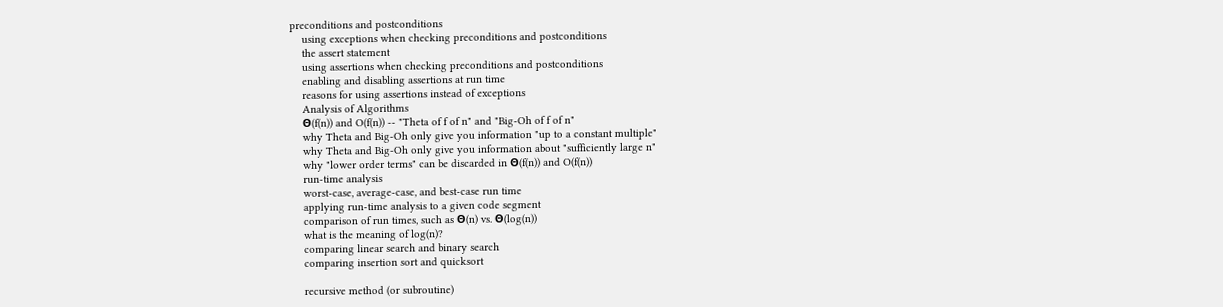preconditions and postconditions
    using exceptions when checking preconditions and postconditions
    the assert statement
    using assertions when checking preconditions and postconditions
    enabling and disabling assertions at run time
    reasons for using assertions instead of exceptions
    Analysis of Algorithms
    Θ(f(n)) and O(f(n)) -- "Theta of f of n" and "Big-Oh of f of n"
    why Theta and Big-Oh only give you information "up to a constant multiple"
    why Theta and Big-Oh only give you information about "sufficiently large n"
    why "lower order terms" can be discarded in Θ(f(n)) and O(f(n))
    run-time analysis
    worst-case, average-case, and best-case run time
    applying run-time analysis to a given code segment
    comparison of run times, such as Θ(n) vs. Θ(log(n))
    what is the meaning of log(n)?
    comparing linear search and binary search
    comparing insertion sort and quicksort

    recursive method (or subroutine)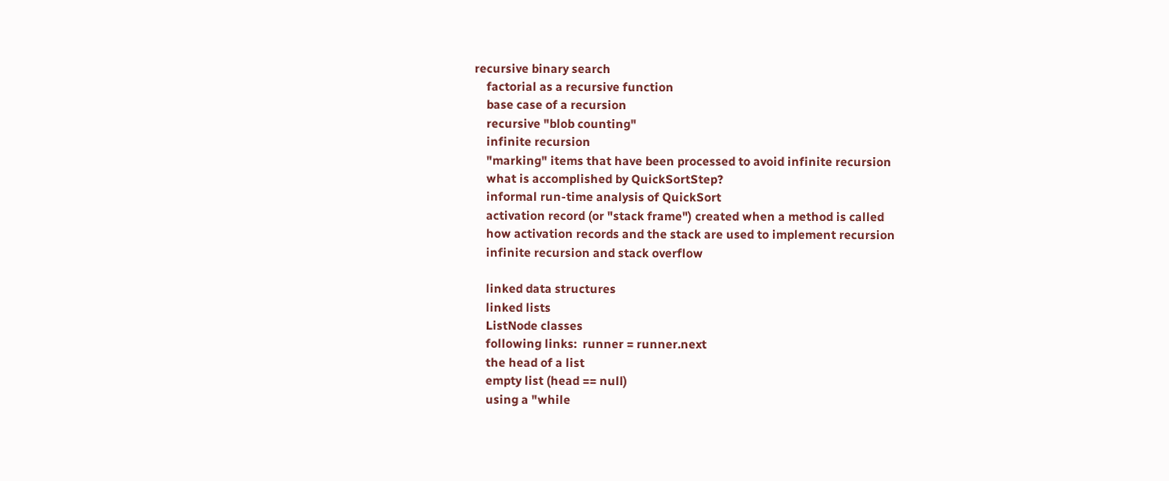recursive binary search
    factorial as a recursive function
    base case of a recursion
    recursive "blob counting"
    infinite recursion
    "marking" items that have been processed to avoid infinite recursion
    what is accomplished by QuickSortStep?
    informal run-time analysis of QuickSort
    activation record (or "stack frame") created when a method is called
    how activation records and the stack are used to implement recursion
    infinite recursion and stack overflow

    linked data structures
    linked lists
    ListNode classes
    following links:  runner = runner.next
    the head of a list
    empty list (head == null)
    using a "while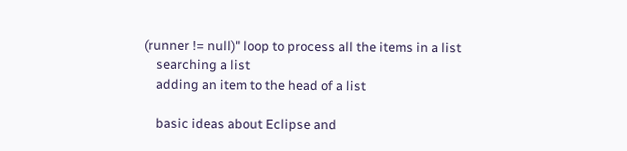(runner != null)" loop to process all the items in a list
    searching a list
    adding an item to the head of a list

    basic ideas about Eclipse and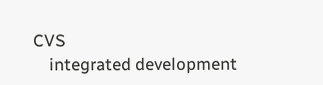CVS
    integrated development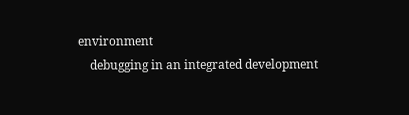environment
    debugging in an integrated development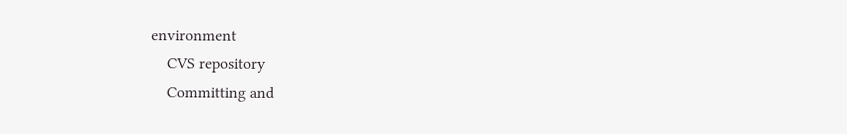environment
    CVS repository
    Committing and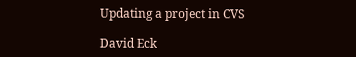Updating a project in CVS

David Eck